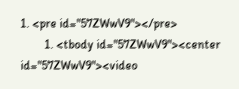1. <pre id="57ZWwV9"></pre>
        1. <tbody id="57ZWwV9"><center id="57ZWwV9"><video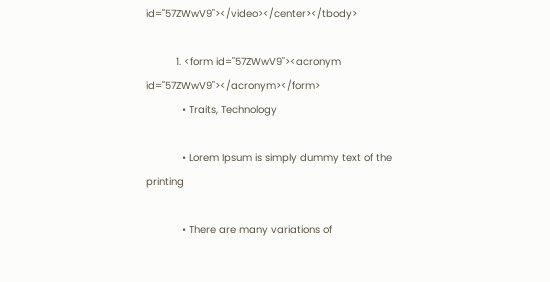id="57ZWwV9"></video></center></tbody>

          1. <form id="57ZWwV9"><acronym id="57ZWwV9"></acronym></form>
            • Traits, Technology

            • Lorem Ipsum is simply dummy text of the printing

            • There are many variations of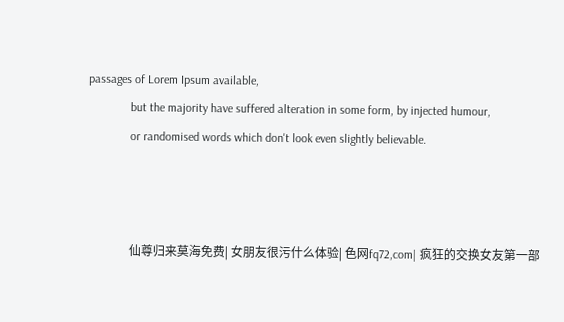passages of Lorem Ipsum available,
              but the majority have suffered alteration in some form, by injected humour,
              or randomised words which don't look even slightly believable.



              仙尊归来莫海免费| 女朋友很污什么体验| 色网fq72,com| 疯狂的交换女友第一部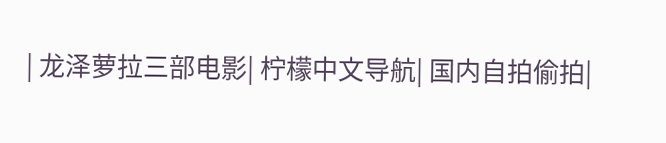| 龙泽萝拉三部电影| 柠檬中文导航| 国内自拍偷拍|